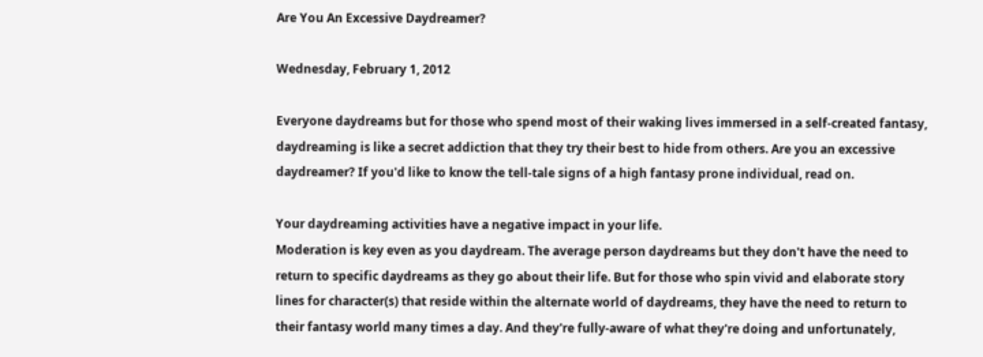Are You An Excessive Daydreamer?

Wednesday, February 1, 2012

Everyone daydreams but for those who spend most of their waking lives immersed in a self-created fantasy, daydreaming is like a secret addiction that they try their best to hide from others. Are you an excessive daydreamer? If you'd like to know the tell-tale signs of a high fantasy prone individual, read on.

Your daydreaming activities have a negative impact in your life.
Moderation is key even as you daydream. The average person daydreams but they don't have the need to return to specific daydreams as they go about their life. But for those who spin vivid and elaborate story lines for character(s) that reside within the alternate world of daydreams, they have the need to return to their fantasy world many times a day. And they're fully-aware of what they're doing and unfortunately,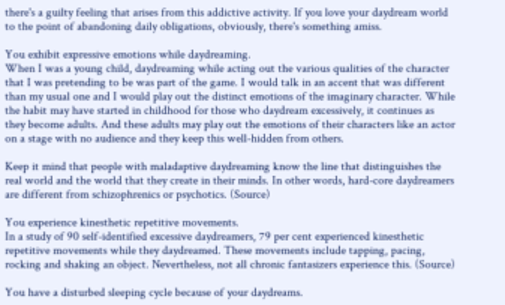there's a guilty feeling that arises from this addictive activity. If you love your daydream world to the point of abandoning daily obligations, obviously, there's something amiss.

You exhibit expressive emotions while daydreaming.
When I was a young child, daydreaming while acting out the various qualities of the character that I was pretending to be was part of the game. I would talk in an accent that was different than my usual one and I would play out the distinct emotions of the imaginary character. While the habit may have started in childhood for those who daydream excessively, it continues as they become adults. And these adults may play out the emotions of their characters like an actor on a stage with no audience and they keep this well-hidden from others.

Keep it mind that people with maladaptive daydreaming know the line that distinguishes the real world and the world that they create in their minds. In other words, hard-core daydreamers are different from schizophrenics or psychotics. (Source)

You experience kinesthetic repetitive movements.
In a study of 90 self-identified excessive daydreamers, 79 per cent experienced kinesthetic repetitive movements while they daydreamed. These movements include tapping, pacing, rocking and shaking an object. Nevertheless, not all chronic fantasizers experience this. (Source)

You have a disturbed sleeping cycle because of your daydreams.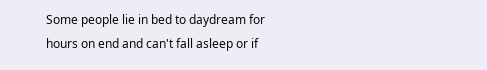Some people lie in bed to daydream for hours on end and can't fall asleep or if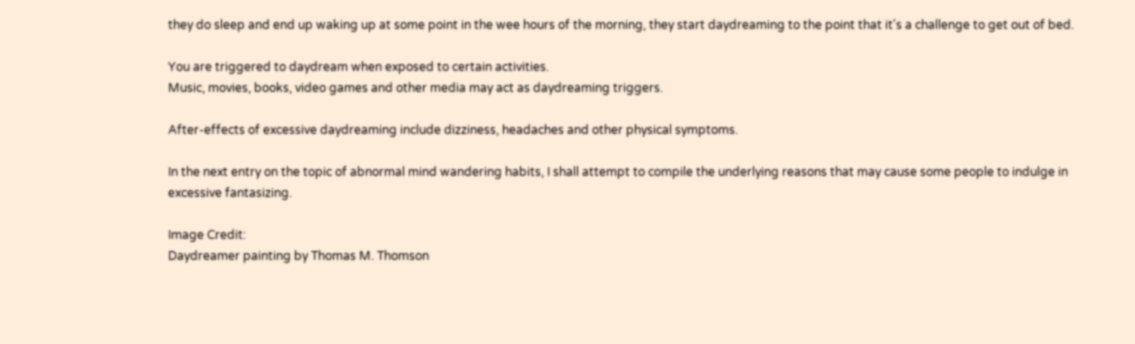they do sleep and end up waking up at some point in the wee hours of the morning, they start daydreaming to the point that it's a challenge to get out of bed.

You are triggered to daydream when exposed to certain activities.
Music, movies, books, video games and other media may act as daydreaming triggers.

After-effects of excessive daydreaming include dizziness, headaches and other physical symptoms.

In the next entry on the topic of abnormal mind wandering habits, I shall attempt to compile the underlying reasons that may cause some people to indulge in excessive fantasizing.

Image Credit:
Daydreamer painting by Thomas M. Thomson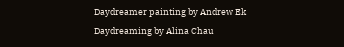Daydreamer painting by Andrew Ek
Daydreaming by Alina Chau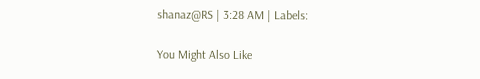shanaz@RS | 3:28 AM | Labels:

You Might Also Like